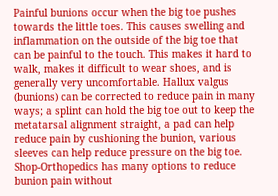Painful bunions occur when the big toe pushes towards the little toes. This causes swelling and inflammation on the outside of the big toe that can be painful to the touch. This makes it hard to walk, makes it difficult to wear shoes, and is generally very uncomfortable. Hallux valgus (bunions) can be corrected to reduce pain in many ways; a splint can hold the big toe out to keep the metatarsal alignment straight, a pad can help reduce pain by cushioning the bunion, various sleeves can help reduce pressure on the big toe. Shop-Orthopedics has many options to reduce bunion pain without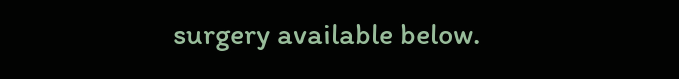surgery available below.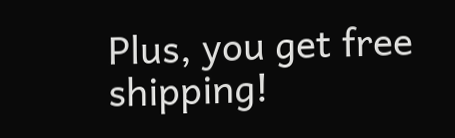Plus, you get free shipping!